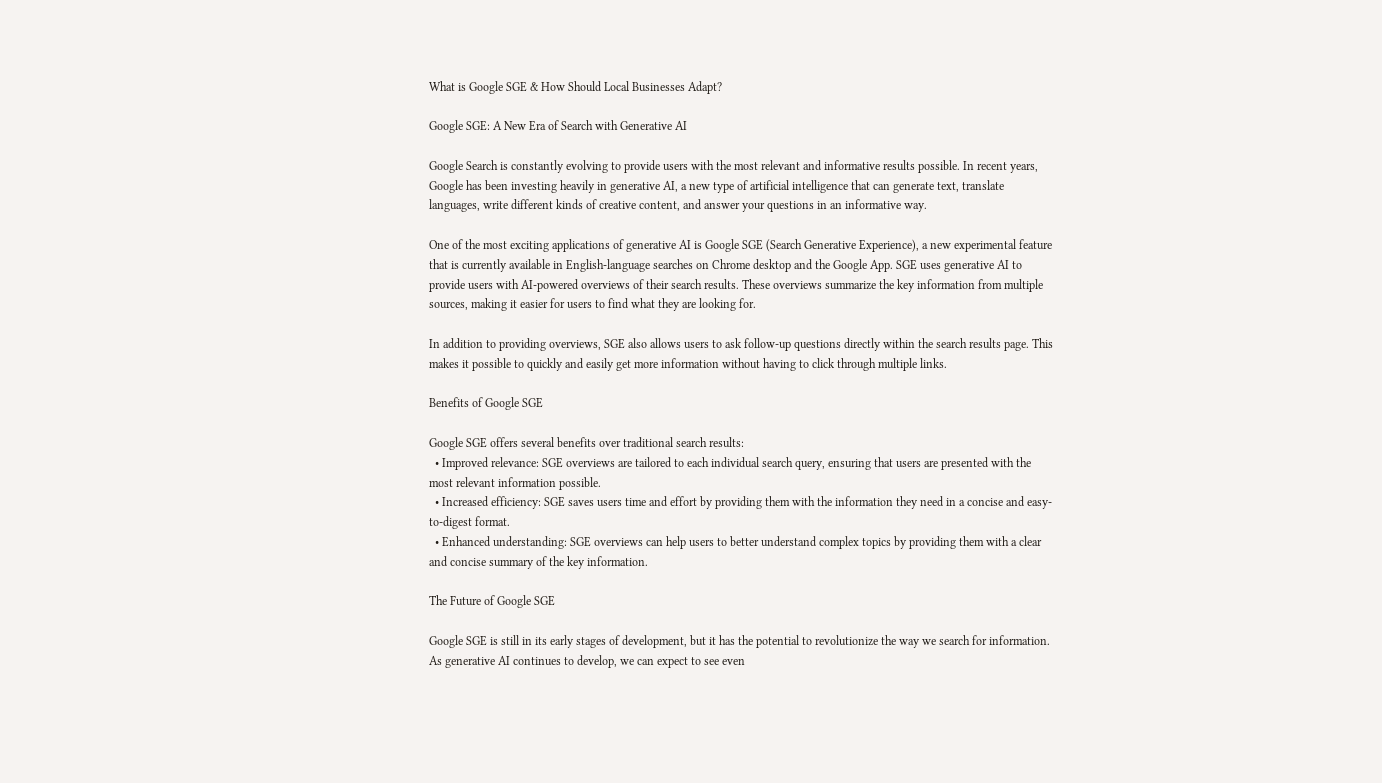What is Google SGE & How Should Local Businesses Adapt?

Google SGE: A New Era of Search with Generative AI

Google Search is constantly evolving to provide users with the most relevant and informative results possible. In recent years, Google has been investing heavily in generative AI, a new type of artificial intelligence that can generate text, translate languages, write different kinds of creative content, and answer your questions in an informative way.

One of the most exciting applications of generative AI is Google SGE (Search Generative Experience), a new experimental feature that is currently available in English-language searches on Chrome desktop and the Google App. SGE uses generative AI to provide users with AI-powered overviews of their search results. These overviews summarize the key information from multiple sources, making it easier for users to find what they are looking for.

In addition to providing overviews, SGE also allows users to ask follow-up questions directly within the search results page. This makes it possible to quickly and easily get more information without having to click through multiple links.

Benefits of Google SGE

Google SGE offers several benefits over traditional search results:
  • Improved relevance: SGE overviews are tailored to each individual search query, ensuring that users are presented with the most relevant information possible.
  • Increased efficiency: SGE saves users time and effort by providing them with the information they need in a concise and easy-to-digest format.
  • Enhanced understanding: SGE overviews can help users to better understand complex topics by providing them with a clear and concise summary of the key information.

The Future of Google SGE

Google SGE is still in its early stages of development, but it has the potential to revolutionize the way we search for information. As generative AI continues to develop, we can expect to see even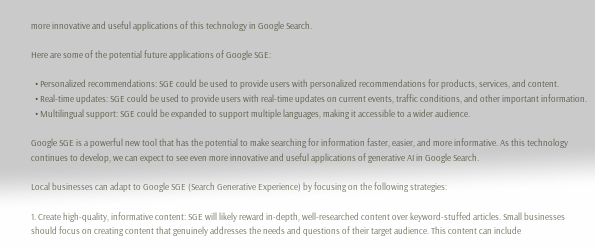more innovative and useful applications of this technology in Google Search.

Here are some of the potential future applications of Google SGE:

  • Personalized recommendations: SGE could be used to provide users with personalized recommendations for products, services, and content.
  • Real-time updates: SGE could be used to provide users with real-time updates on current events, traffic conditions, and other important information.
  • Multilingual support: SGE could be expanded to support multiple languages, making it accessible to a wider audience.

Google SGE is a powerful new tool that has the potential to make searching for information faster, easier, and more informative. As this technology continues to develop, we can expect to see even more innovative and useful applications of generative AI in Google Search.

Local businesses can adapt to Google SGE (Search Generative Experience) by focusing on the following strategies:

1. Create high-quality, informative content: SGE will likely reward in-depth, well-researched content over keyword-stuffed articles. Small businesses should focus on creating content that genuinely addresses the needs and questions of their target audience. This content can include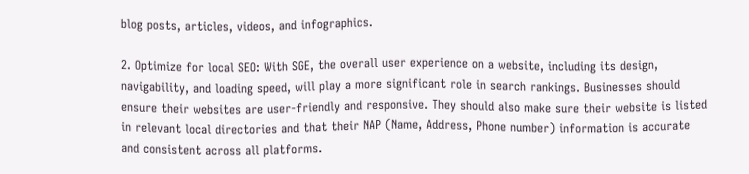blog posts, articles, videos, and infographics.

2. Optimize for local SEO: With SGE, the overall user experience on a website, including its design, navigability, and loading speed, will play a more significant role in search rankings. Businesses should ensure their websites are user-friendly and responsive. They should also make sure their website is listed in relevant local directories and that their NAP (Name, Address, Phone number) information is accurate and consistent across all platforms.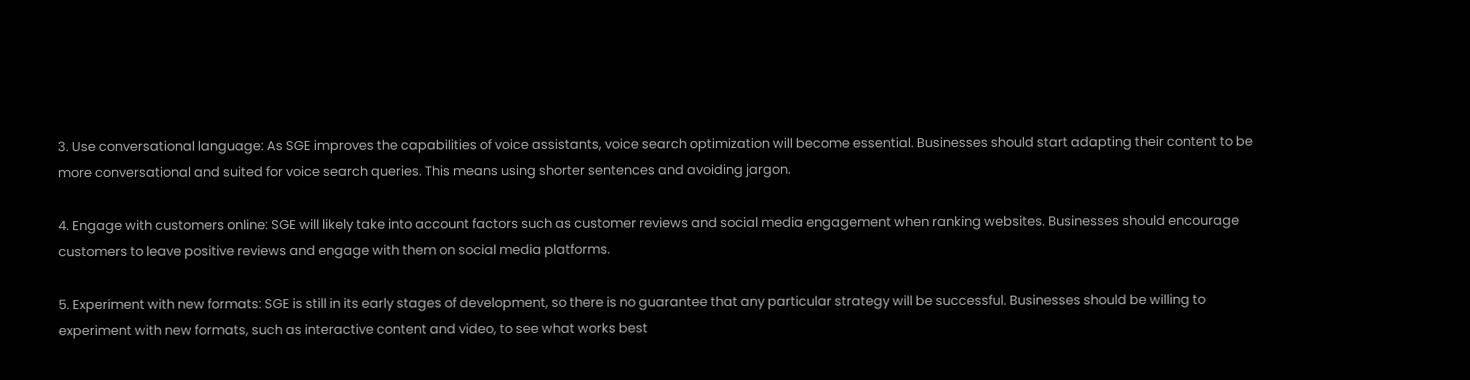3. Use conversational language: As SGE improves the capabilities of voice assistants, voice search optimization will become essential. Businesses should start adapting their content to be more conversational and suited for voice search queries. This means using shorter sentences and avoiding jargon.

4. Engage with customers online: SGE will likely take into account factors such as customer reviews and social media engagement when ranking websites. Businesses should encourage customers to leave positive reviews and engage with them on social media platforms.

5. Experiment with new formats: SGE is still in its early stages of development, so there is no guarantee that any particular strategy will be successful. Businesses should be willing to experiment with new formats, such as interactive content and video, to see what works best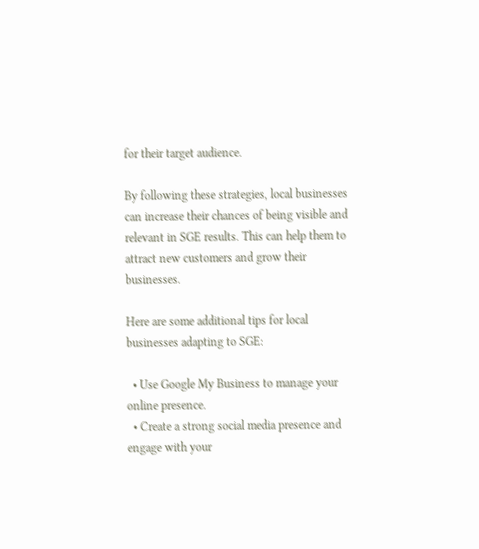for their target audience.

By following these strategies, local businesses can increase their chances of being visible and relevant in SGE results. This can help them to attract new customers and grow their businesses.

Here are some additional tips for local businesses adapting to SGE:

  • Use Google My Business to manage your online presence.
  • Create a strong social media presence and engage with your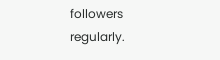followers regularly.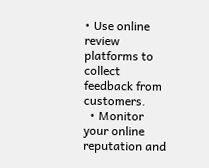• Use online review platforms to collect feedback from customers.
  • Monitor your online reputation and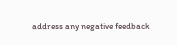address any negative feedback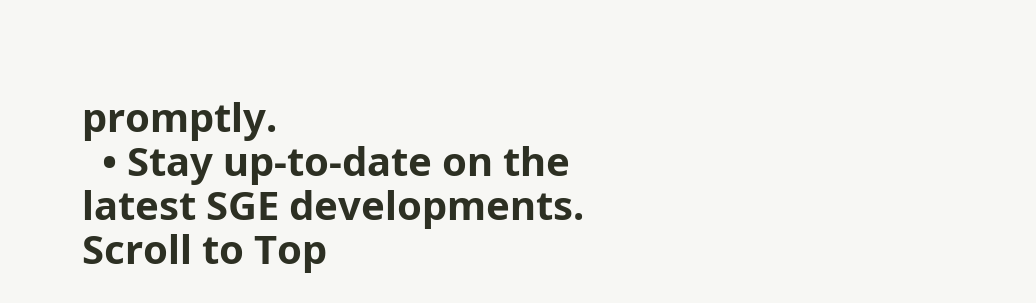promptly.
  • Stay up-to-date on the latest SGE developments.
Scroll to Top